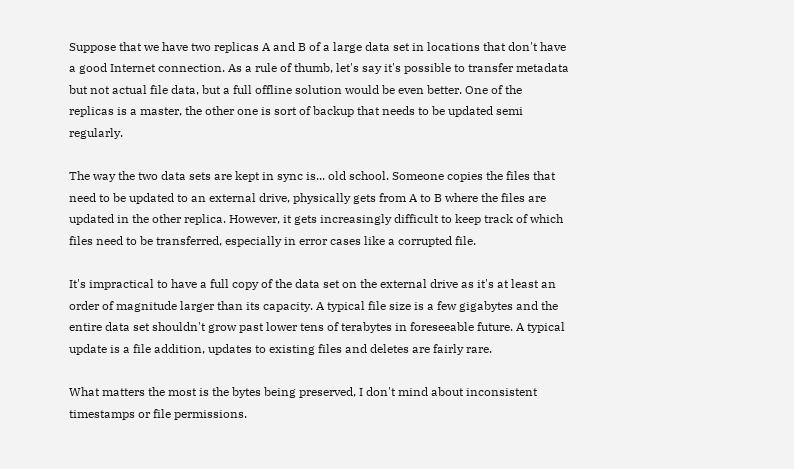Suppose that we have two replicas A and B of a large data set in locations that don't have a good Internet connection. As a rule of thumb, let's say it's possible to transfer metadata but not actual file data, but a full offline solution would be even better. One of the replicas is a master, the other one is sort of backup that needs to be updated semi regularly.

The way the two data sets are kept in sync is... old school. Someone copies the files that need to be updated to an external drive, physically gets from A to B where the files are updated in the other replica. However, it gets increasingly difficult to keep track of which files need to be transferred, especially in error cases like a corrupted file.

It's impractical to have a full copy of the data set on the external drive as it's at least an order of magnitude larger than its capacity. A typical file size is a few gigabytes and the entire data set shouldn't grow past lower tens of terabytes in foreseeable future. A typical update is a file addition, updates to existing files and deletes are fairly rare.

What matters the most is the bytes being preserved, I don't mind about inconsistent timestamps or file permissions.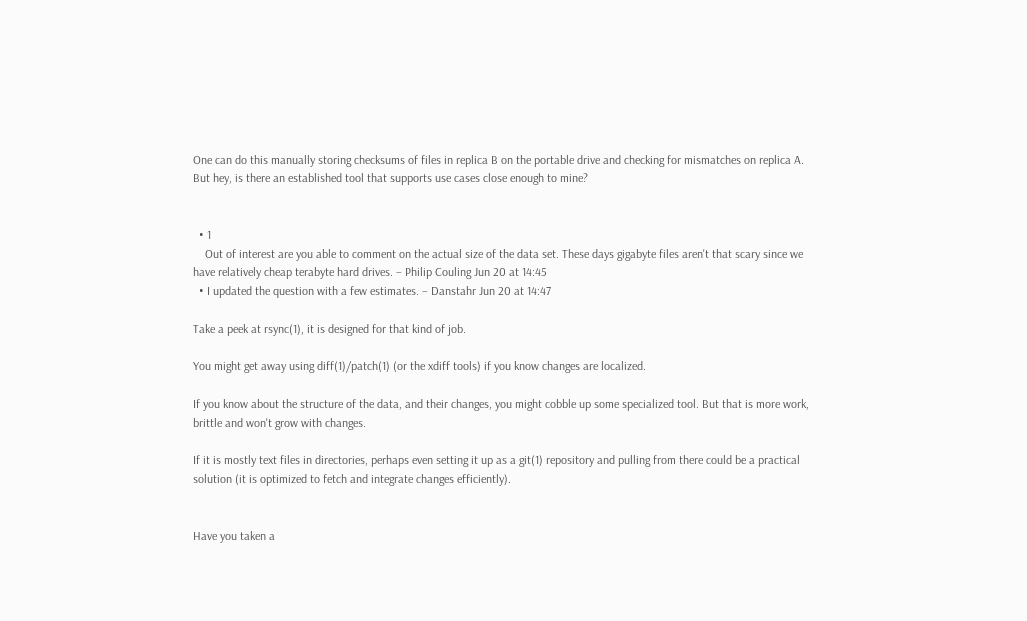One can do this manually storing checksums of files in replica B on the portable drive and checking for mismatches on replica A. But hey, is there an established tool that supports use cases close enough to mine?


  • 1
    Out of interest are you able to comment on the actual size of the data set. These days gigabyte files aren't that scary since we have relatively cheap terabyte hard drives. – Philip Couling Jun 20 at 14:45
  • I updated the question with a few estimates. – Danstahr Jun 20 at 14:47

Take a peek at rsync(1), it is designed for that kind of job.

You might get away using diff(1)/patch(1) (or the xdiff tools) if you know changes are localized.

If you know about the structure of the data, and their changes, you might cobble up some specialized tool. But that is more work, brittle and won't grow with changes.

If it is mostly text files in directories, perhaps even setting it up as a git(1) repository and pulling from there could be a practical solution (it is optimized to fetch and integrate changes efficiently).


Have you taken a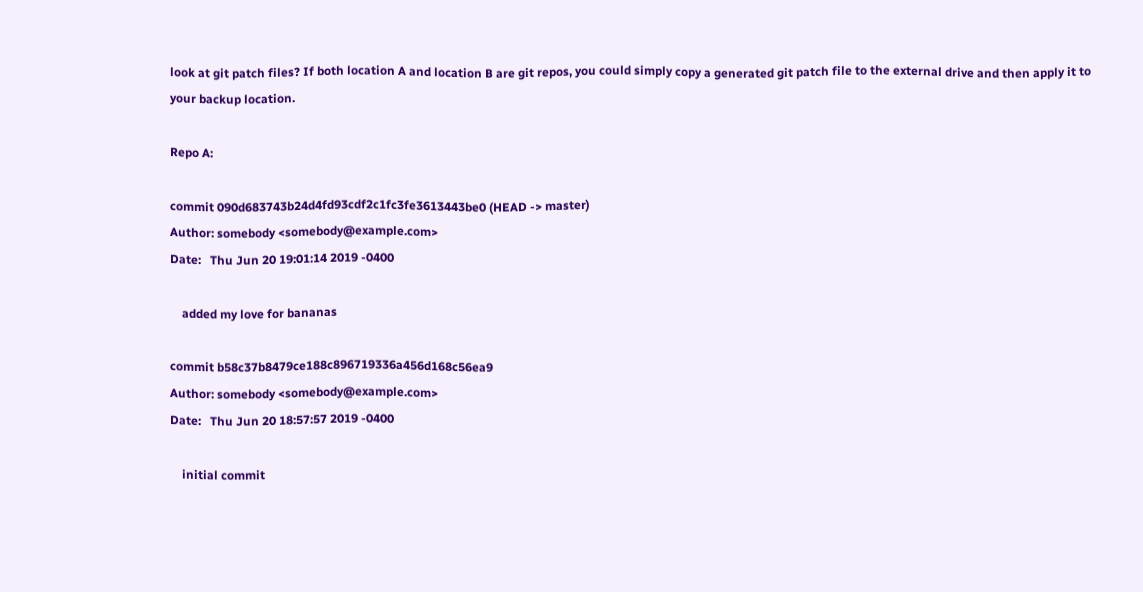look at git patch files? If both location A and location B are git repos, you could simply copy a generated git patch file to the external drive and then apply it to your backup location.

Repo A:

commit 090d683743b24d4fd93cdf2c1fc3fe3613443be0 (HEAD -> master)
Author: somebody <somebody@example.com>
Date:   Thu Jun 20 19:01:14 2019 -0400

    added my love for bananas

commit b58c37b8479ce188c896719336a456d168c56ea9
Author: somebody <somebody@example.com>
Date:   Thu Jun 20 18:57:57 2019 -0400

    initial commit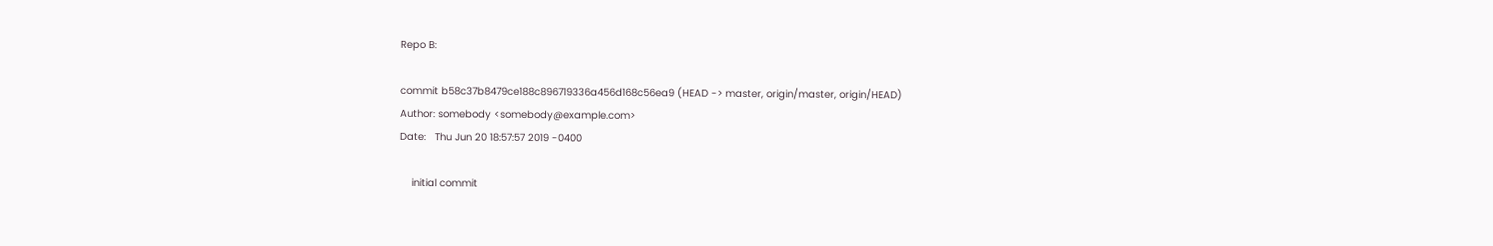Repo B:

commit b58c37b8479ce188c896719336a456d168c56ea9 (HEAD -> master, origin/master, origin/HEAD)
Author: somebody <somebody@example.com>
Date:   Thu Jun 20 18:57:57 2019 -0400

    initial commit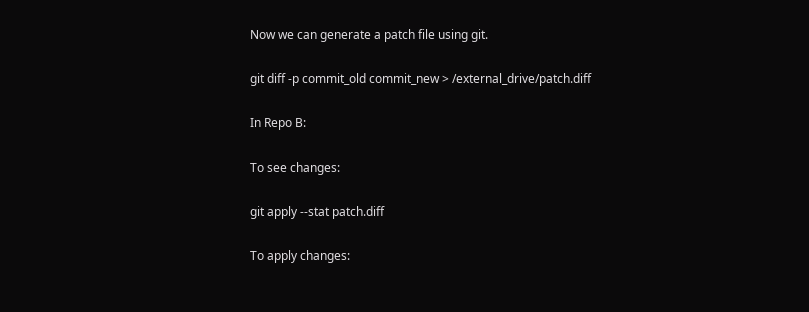Now we can generate a patch file using git.

git diff -p commit_old commit_new > /external_drive/patch.diff

In Repo B:

To see changes:

git apply --stat patch.diff

To apply changes: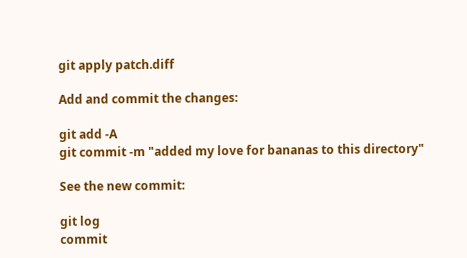git apply patch.diff

Add and commit the changes:

git add -A
git commit -m "added my love for bananas to this directory"

See the new commit:

git log
commit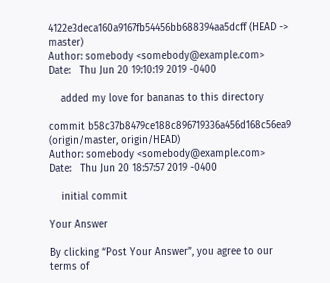4122e3deca160a9167fb54456bb688394aa5dcff (HEAD -> master)
Author: somebody <somebody@example.com>
Date:   Thu Jun 20 19:10:19 2019 -0400

    added my love for bananas to this directory

commit b58c37b8479ce188c896719336a456d168c56ea9 (origin/master, origin/HEAD)
Author: somebody <somebody@example.com>
Date:   Thu Jun 20 18:57:57 2019 -0400

    initial commit

Your Answer

By clicking “Post Your Answer”, you agree to our terms of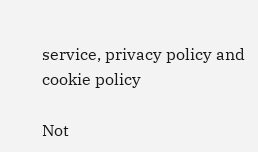service, privacy policy and cookie policy

Not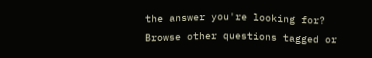the answer you're looking for? Browse other questions tagged or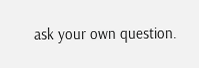ask your own question.